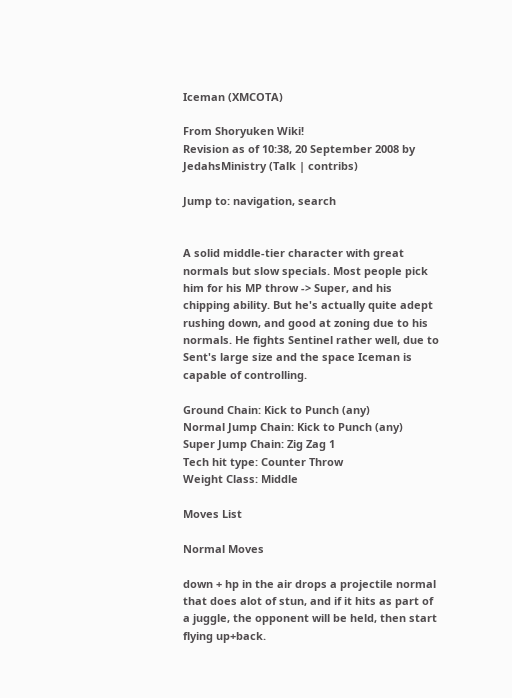Iceman (XMCOTA)

From Shoryuken Wiki!
Revision as of 10:38, 20 September 2008 by JedahsMinistry (Talk | contribs)

Jump to: navigation, search


A solid middle-tier character with great normals but slow specials. Most people pick him for his MP throw -> Super, and his chipping ability. But he's actually quite adept rushing down, and good at zoning due to his normals. He fights Sentinel rather well, due to Sent's large size and the space Iceman is capable of controlling.

Ground Chain: Kick to Punch (any)
Normal Jump Chain: Kick to Punch (any)
Super Jump Chain: Zig Zag 1
Tech hit type: Counter Throw
Weight Class: Middle

Moves List

Normal Moves

down + hp in the air drops a projectile normal that does alot of stun, and if it hits as part of a juggle, the opponent will be held, then start flying up+back.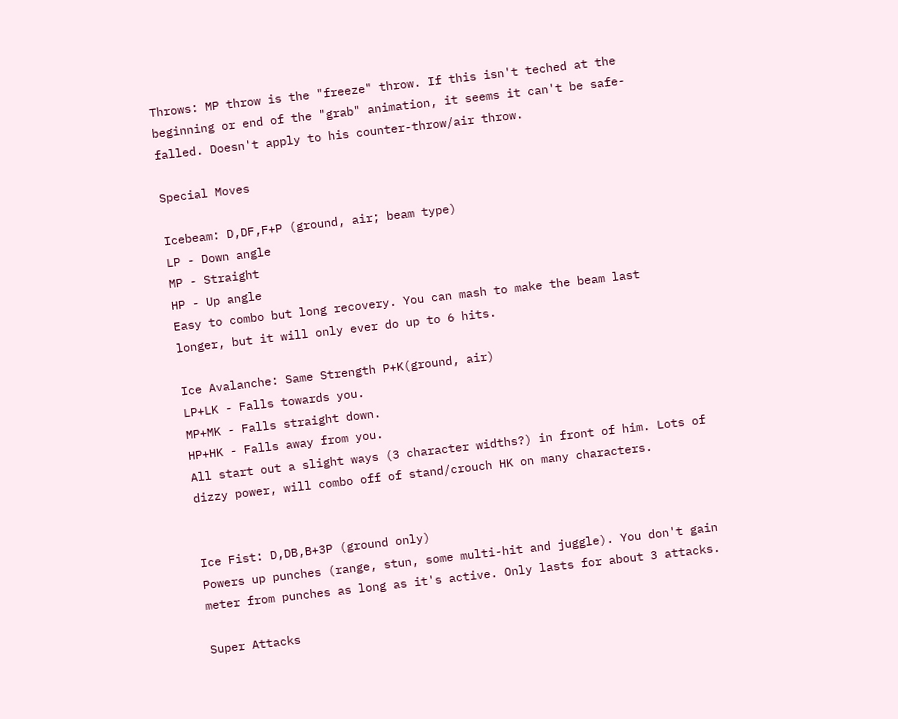Throws: MP throw is the "freeze" throw. If this isn't teched at the beginning or end of the "grab" animation, it seems it can't be safe-falled. Doesn't apply to his counter-throw/air throw.

Special Moves

Icebeam: D,DF,F+P (ground, air; beam type)
LP - Down angle
MP - Straight
HP - Up angle
Easy to combo but long recovery. You can mash to make the beam last longer, but it will only ever do up to 6 hits.

Ice Avalanche: Same Strength P+K(ground, air)
LP+LK - Falls towards you.
MP+MK - Falls straight down.
HP+HK - Falls away from you.
All start out a slight ways (3 character widths?) in front of him. Lots of dizzy power, will combo off of stand/crouch HK on many characters.


Ice Fist: D,DB,B+3P (ground only)
Powers up punches (range, stun, some multi-hit and juggle). You don't gain meter from punches as long as it's active. Only lasts for about 3 attacks.

Super Attacks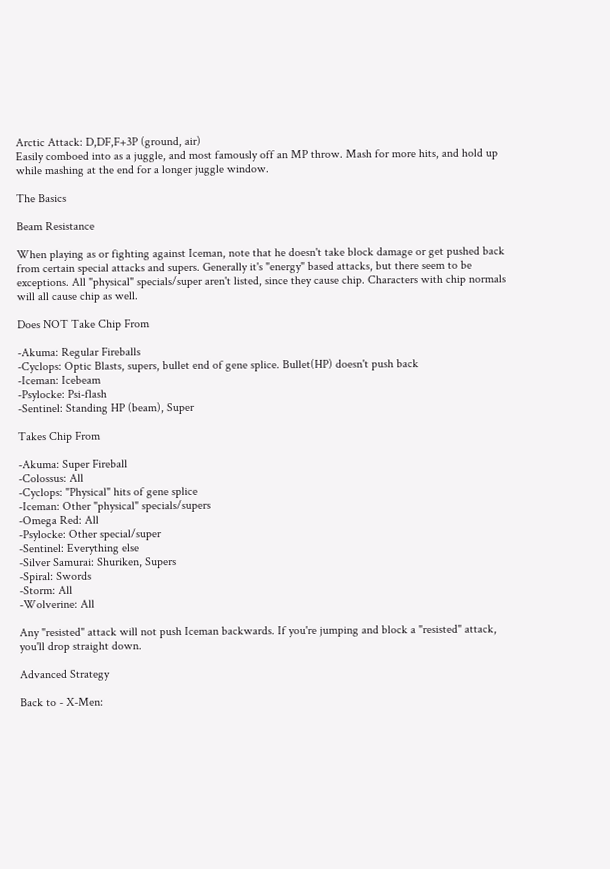Arctic Attack: D,DF,F+3P (ground, air)
Easily comboed into as a juggle, and most famously off an MP throw. Mash for more hits, and hold up while mashing at the end for a longer juggle window.

The Basics

Beam Resistance

When playing as or fighting against Iceman, note that he doesn't take block damage or get pushed back from certain special attacks and supers. Generally it's "energy" based attacks, but there seem to be exceptions. All "physical" specials/super aren't listed, since they cause chip. Characters with chip normals will all cause chip as well.

Does NOT Take Chip From

-Akuma: Regular Fireballs
-Cyclops: Optic Blasts, supers, bullet end of gene splice. Bullet(HP) doesn't push back
-Iceman: Icebeam
-Psylocke: Psi-flash
-Sentinel: Standing HP (beam), Super

Takes Chip From

-Akuma: Super Fireball
-Colossus: All
-Cyclops: "Physical" hits of gene splice
-Iceman: Other "physical" specials/supers
-Omega Red: All
-Psylocke: Other special/super
-Sentinel: Everything else
-Silver Samurai: Shuriken, Supers
-Spiral: Swords
-Storm: All
-Wolverine: All

Any "resisted" attack will not push Iceman backwards. If you're jumping and block a "resisted" attack, you'll drop straight down.

Advanced Strategy

Back to - X-Men: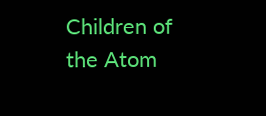Children of the Atom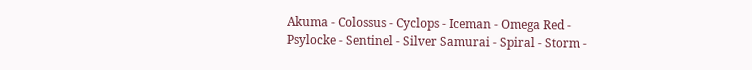Akuma - Colossus - Cyclops - Iceman - Omega Red - Psylocke - Sentinel - Silver Samurai - Spiral - Storm -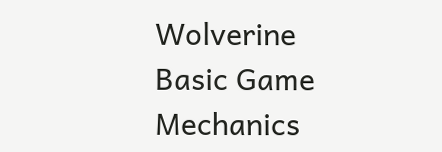Wolverine
Basic Game Mechanics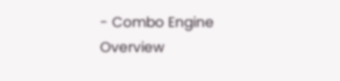- Combo Engine Overview